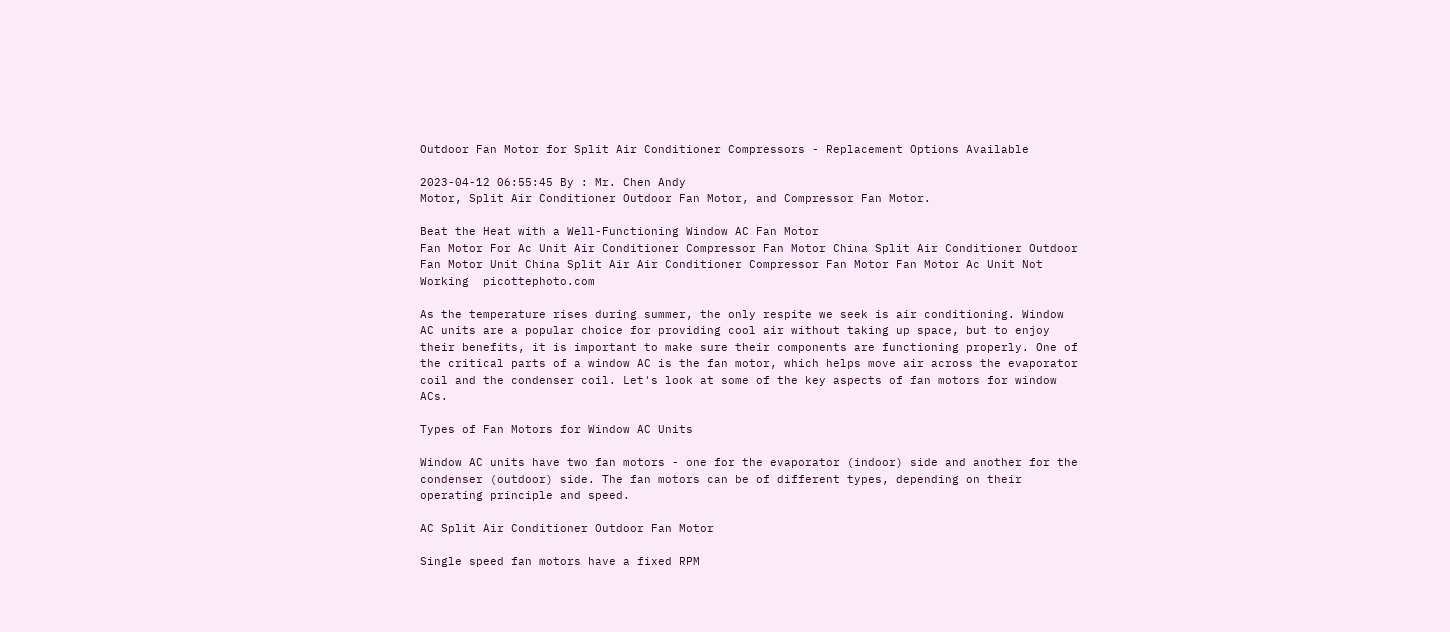Outdoor Fan Motor for Split Air Conditioner Compressors - Replacement Options Available

2023-04-12 06:55:45 By : Mr. Chen Andy
Motor, Split Air Conditioner Outdoor Fan Motor, and Compressor Fan Motor.

Beat the Heat with a Well-Functioning Window AC Fan Motor
Fan Motor For Ac Unit Air Conditioner Compressor Fan Motor China Split Air Conditioner Outdoor Fan Motor Unit China Split Air Air Conditioner Compressor Fan Motor Fan Motor Ac Unit Not Working  picottephoto.com

As the temperature rises during summer, the only respite we seek is air conditioning. Window AC units are a popular choice for providing cool air without taking up space, but to enjoy their benefits, it is important to make sure their components are functioning properly. One of the critical parts of a window AC is the fan motor, which helps move air across the evaporator coil and the condenser coil. Let's look at some of the key aspects of fan motors for window ACs.

Types of Fan Motors for Window AC Units

Window AC units have two fan motors - one for the evaporator (indoor) side and another for the condenser (outdoor) side. The fan motors can be of different types, depending on their operating principle and speed.

AC Split Air Conditioner Outdoor Fan Motor

Single speed fan motors have a fixed RPM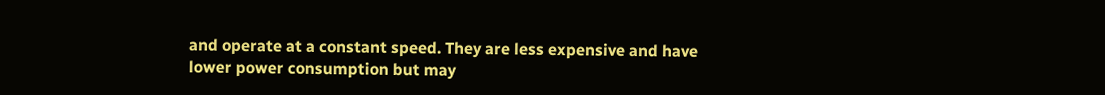and operate at a constant speed. They are less expensive and have lower power consumption but may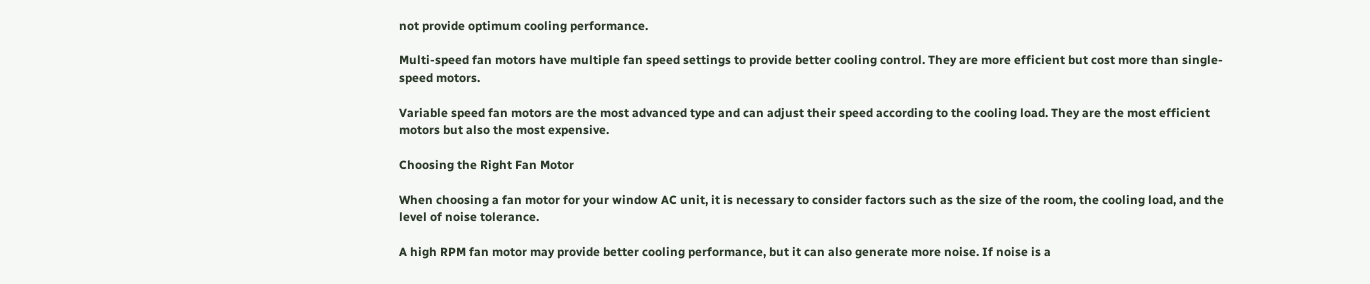not provide optimum cooling performance.

Multi-speed fan motors have multiple fan speed settings to provide better cooling control. They are more efficient but cost more than single-speed motors.

Variable speed fan motors are the most advanced type and can adjust their speed according to the cooling load. They are the most efficient motors but also the most expensive.

Choosing the Right Fan Motor

When choosing a fan motor for your window AC unit, it is necessary to consider factors such as the size of the room, the cooling load, and the level of noise tolerance.

A high RPM fan motor may provide better cooling performance, but it can also generate more noise. If noise is a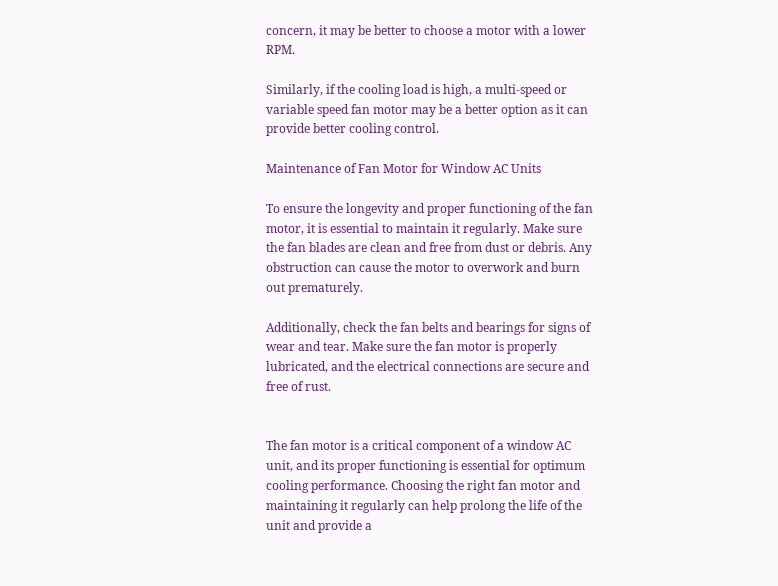concern, it may be better to choose a motor with a lower RPM.

Similarly, if the cooling load is high, a multi-speed or variable speed fan motor may be a better option as it can provide better cooling control.

Maintenance of Fan Motor for Window AC Units

To ensure the longevity and proper functioning of the fan motor, it is essential to maintain it regularly. Make sure the fan blades are clean and free from dust or debris. Any obstruction can cause the motor to overwork and burn out prematurely.

Additionally, check the fan belts and bearings for signs of wear and tear. Make sure the fan motor is properly lubricated, and the electrical connections are secure and free of rust.


The fan motor is a critical component of a window AC unit, and its proper functioning is essential for optimum cooling performance. Choosing the right fan motor and maintaining it regularly can help prolong the life of the unit and provide a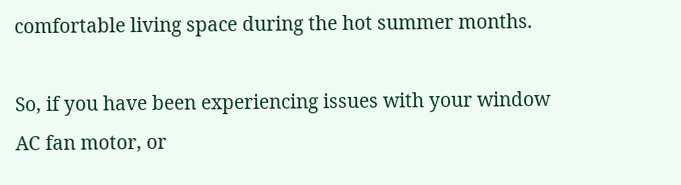comfortable living space during the hot summer months.

So, if you have been experiencing issues with your window AC fan motor, or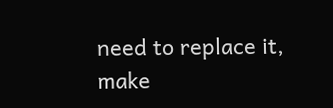need to replace it, make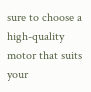sure to choose a high-quality motor that suits your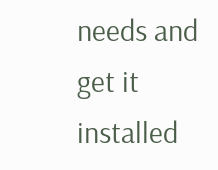needs and get it installed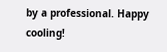by a professional. Happy cooling!